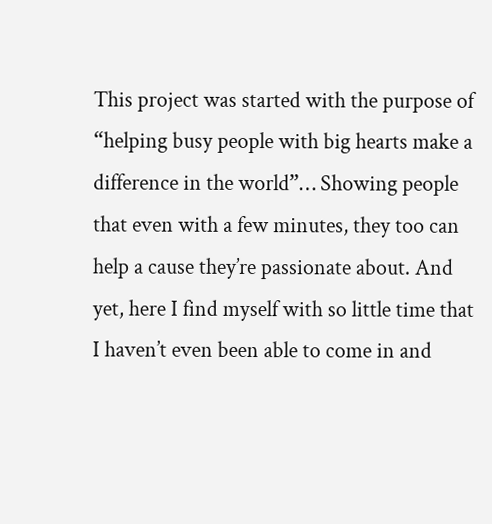This project was started with the purpose of “helping busy people with big hearts make a difference in the world”… Showing people that even with a few minutes, they too can help a cause they’re passionate about. And yet, here I find myself with so little time that I haven’t even been able to come in and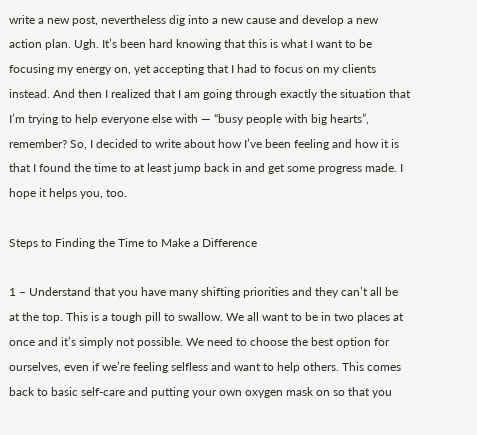write a new post, nevertheless dig into a new cause and develop a new action plan. Ugh. It’s been hard knowing that this is what I want to be focusing my energy on, yet accepting that I had to focus on my clients instead. And then I realized that I am going through exactly the situation that I’m trying to help everyone else with — “busy people with big hearts”, remember? So, I decided to write about how I’ve been feeling and how it is that I found the time to at least jump back in and get some progress made. I hope it helps you, too.

Steps to Finding the Time to Make a Difference

1 – Understand that you have many shifting priorities and they can’t all be at the top. This is a tough pill to swallow. We all want to be in two places at once and it’s simply not possible. We need to choose the best option for ourselves, even if we’re feeling selfless and want to help others. This comes back to basic self-care and putting your own oxygen mask on so that you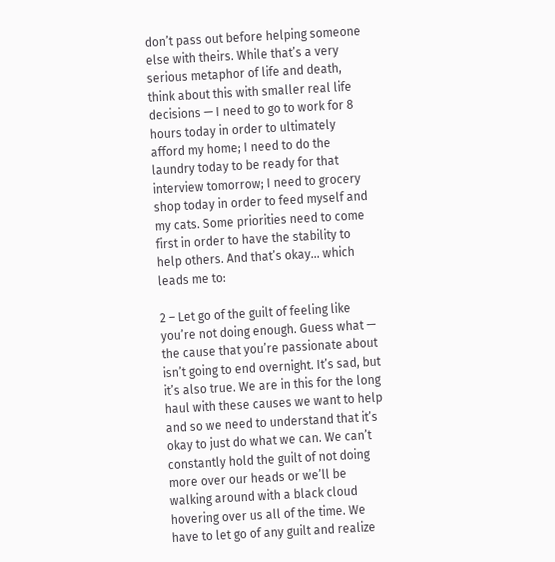don’t pass out before helping someone else with theirs. While that’s a very serious metaphor of life and death, think about this with smaller real life decisions — I need to go to work for 8 hours today in order to ultimately afford my home; I need to do the laundry today to be ready for that interview tomorrow; I need to grocery shop today in order to feed myself and my cats. Some priorities need to come first in order to have the stability to help others. And that’s okay… which leads me to:

2 – Let go of the guilt of feeling like you’re not doing enough. Guess what — the cause that you’re passionate about isn’t going to end overnight. It’s sad, but it’s also true. We are in this for the long haul with these causes we want to help and so we need to understand that it’s okay to just do what we can. We can’t constantly hold the guilt of not doing more over our heads or we’ll be walking around with a black cloud hovering over us all of the time. We have to let go of any guilt and realize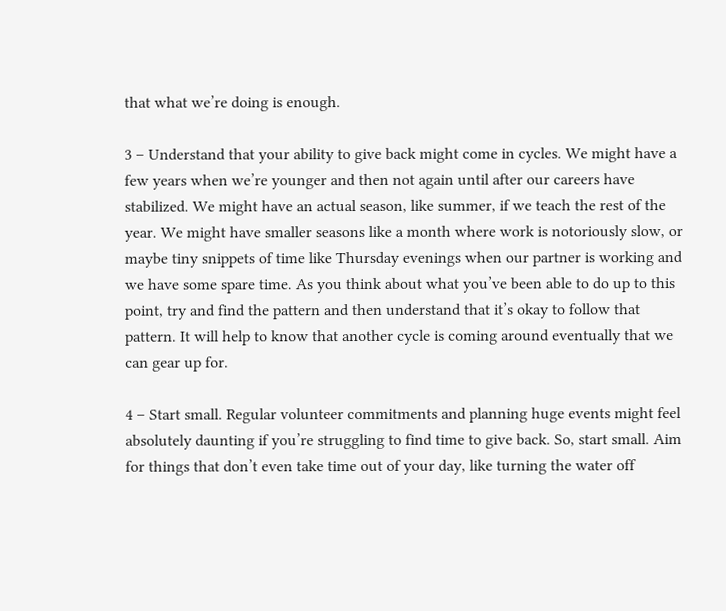that what we’re doing is enough.

3 – Understand that your ability to give back might come in cycles. We might have a few years when we’re younger and then not again until after our careers have stabilized. We might have an actual season, like summer, if we teach the rest of the year. We might have smaller seasons like a month where work is notoriously slow, or maybe tiny snippets of time like Thursday evenings when our partner is working and we have some spare time. As you think about what you’ve been able to do up to this point, try and find the pattern and then understand that it’s okay to follow that pattern. It will help to know that another cycle is coming around eventually that we can gear up for.

4 – Start small. Regular volunteer commitments and planning huge events might feel absolutely daunting if you’re struggling to find time to give back. So, start small. Aim for things that don’t even take time out of your day, like turning the water off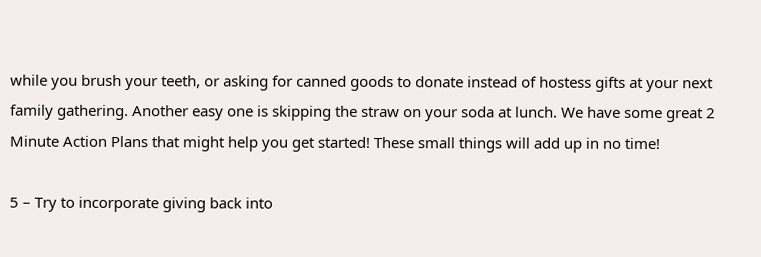while you brush your teeth, or asking for canned goods to donate instead of hostess gifts at your next family gathering. Another easy one is skipping the straw on your soda at lunch. We have some great 2 Minute Action Plans that might help you get started! These small things will add up in no time!

5 – Try to incorporate giving back into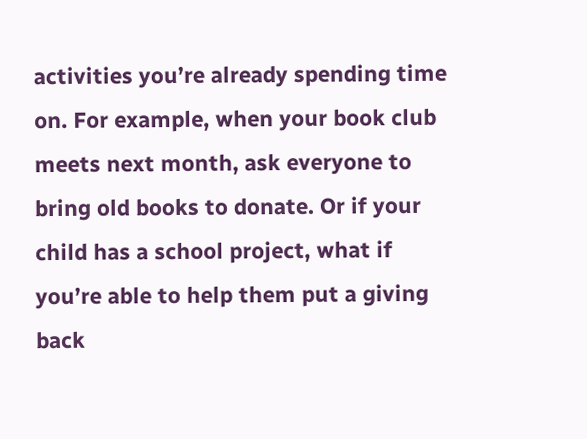activities you’re already spending time on. For example, when your book club meets next month, ask everyone to bring old books to donate. Or if your child has a school project, what if you’re able to help them put a giving back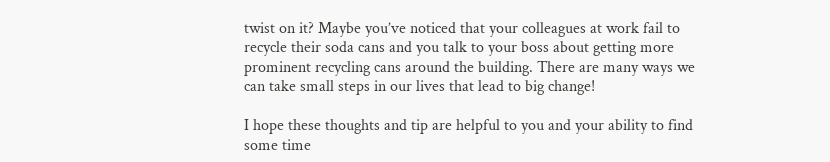twist on it? Maybe you’ve noticed that your colleagues at work fail to recycle their soda cans and you talk to your boss about getting more prominent recycling cans around the building. There are many ways we can take small steps in our lives that lead to big change!

I hope these thoughts and tip are helpful to you and your ability to find some time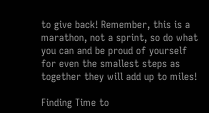to give back! Remember, this is a marathon, not a sprint, so do what you can and be proud of yourself for even the smallest steps as together they will add up to miles!

Finding Time to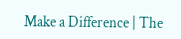Make a Difference | The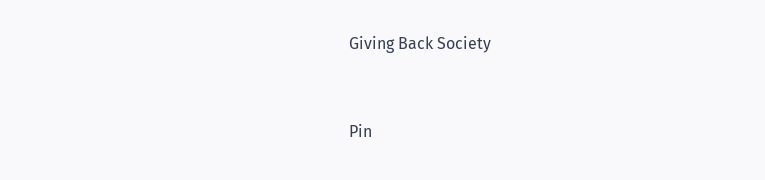Giving Back Society


Pin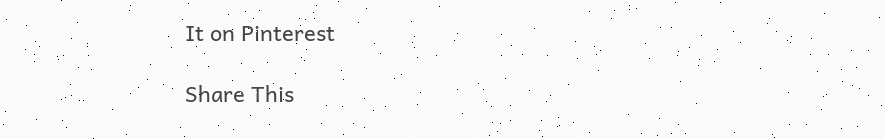It on Pinterest

Share This